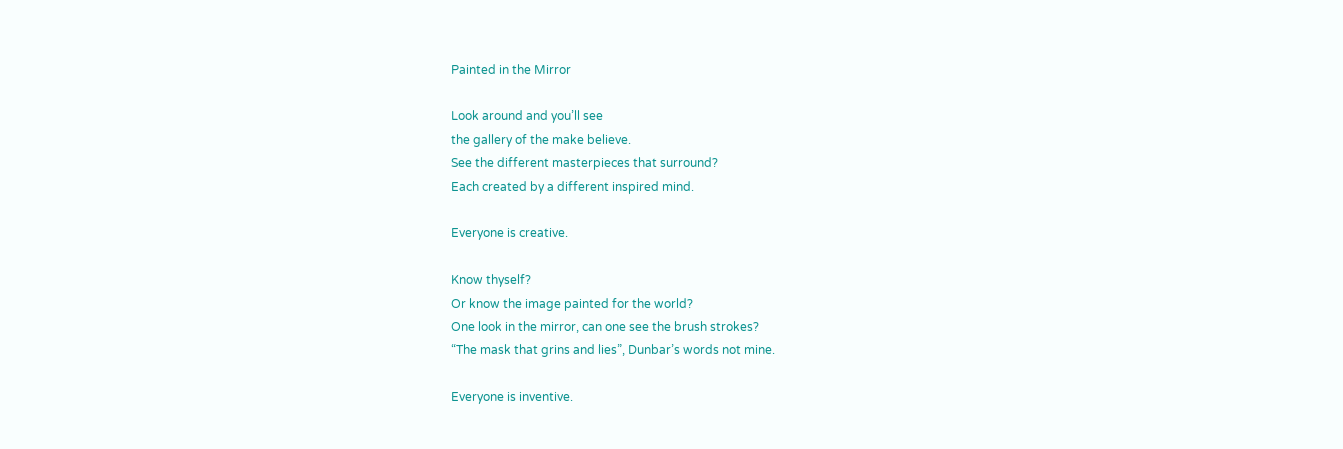Painted in the Mirror

Look around and you’ll see
the gallery of the make believe.
See the different masterpieces that surround?
Each created by a different inspired mind.

Everyone is creative.

Know thyself?
Or know the image painted for the world?
One look in the mirror, can one see the brush strokes?
“The mask that grins and lies”, Dunbar’s words not mine.

Everyone is inventive.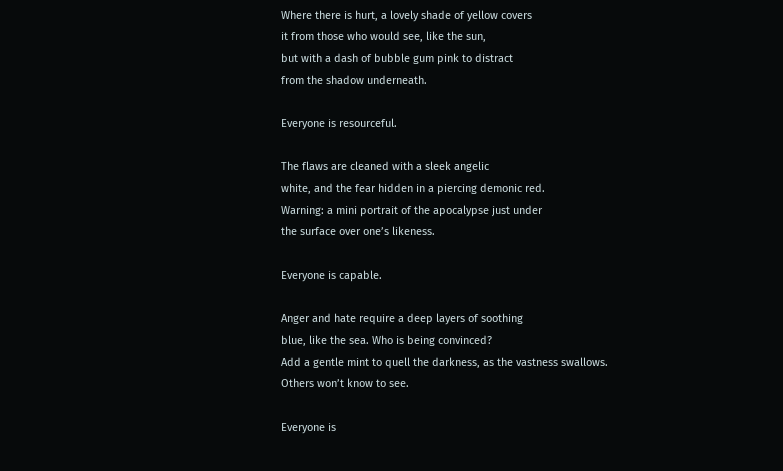Where there is hurt, a lovely shade of yellow covers
it from those who would see, like the sun,
but with a dash of bubble gum pink to distract
from the shadow underneath.

Everyone is resourceful.

The flaws are cleaned with a sleek angelic
white, and the fear hidden in a piercing demonic red.
Warning: a mini portrait of the apocalypse just under
the surface over one’s likeness.

Everyone is capable.

Anger and hate require a deep layers of soothing
blue, like the sea. Who is being convinced?
Add a gentle mint to quell the darkness, as the vastness swallows.
Others won’t know to see.

Everyone is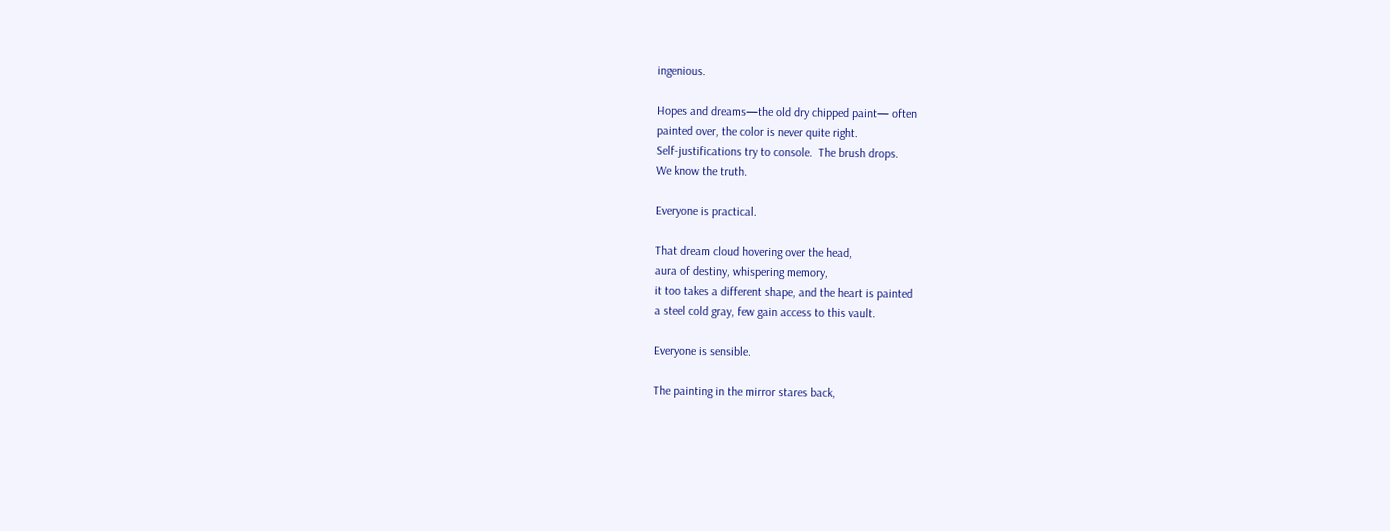ingenious.

Hopes and dreams—the old dry chipped paint— often
painted over, the color is never quite right.
Self-justifications try to console.  The brush drops.
We know the truth.

Everyone is practical.

That dream cloud hovering over the head,
aura of destiny, whispering memory,
it too takes a different shape, and the heart is painted
a steel cold gray, few gain access to this vault.

Everyone is sensible.

The painting in the mirror stares back,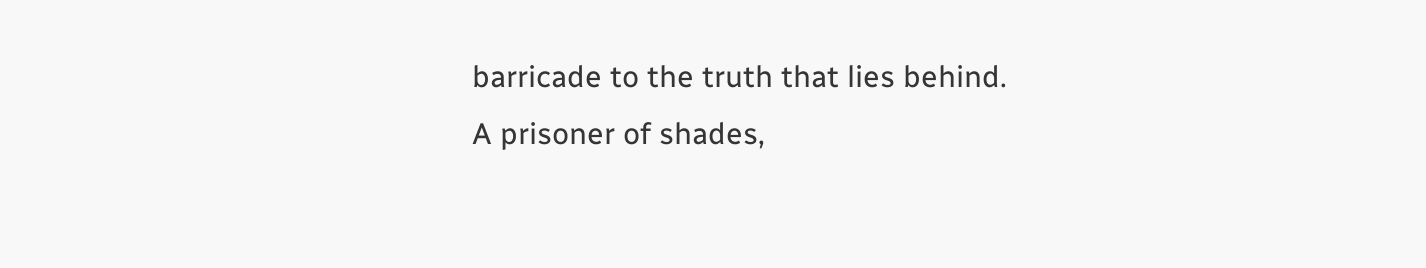barricade to the truth that lies behind.
A prisoner of shades,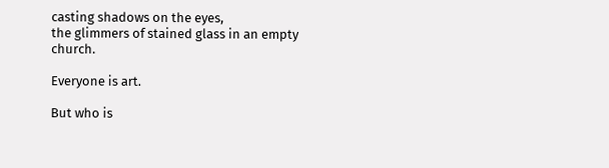casting shadows on the eyes,
the glimmers of stained glass in an empty church.

Everyone is art.

But who is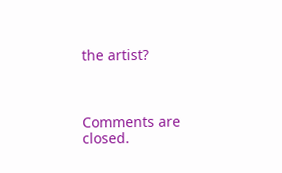the artist?



Comments are closed.